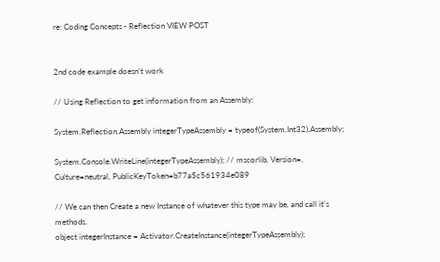re: Coding Concepts - Reflection VIEW POST


2nd code example doesn't work

// Using Reflection to get information from an Assembly:

System.Reflection.Assembly integerTypeAssembly = typeof(System.Int32).Assembly;

System.Console.WriteLine(integerTypeAssembly); // mscorlib, Version=, Culture=neutral, PublicKeyToken=b77a5c561934e089

// We can then Create a new Instance of whatever this type may be, and call it's methods.
object integerInstance = Activator.CreateInstance(integerTypeAssembly);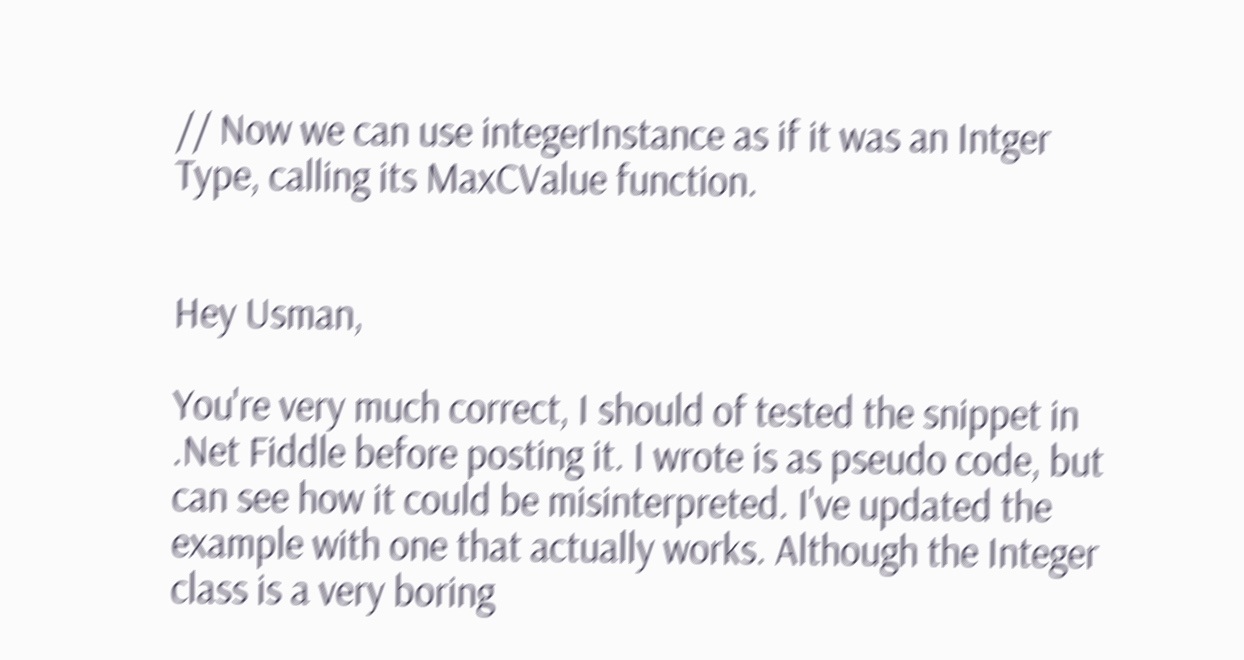// Now we can use integerInstance as if it was an Intger Type, calling its MaxCValue function.


Hey Usman,

You're very much correct, I should of tested the snippet in .Net Fiddle before posting it. I wrote is as pseudo code, but can see how it could be misinterpreted. I've updated the example with one that actually works. Although the Integer class is a very boring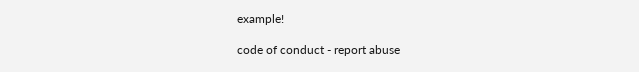example!

code of conduct - report abuse